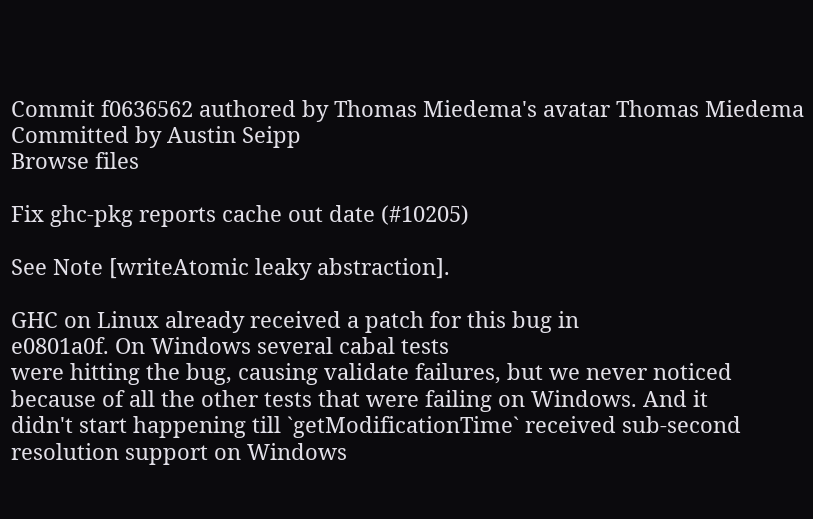Commit f0636562 authored by Thomas Miedema's avatar Thomas Miedema Committed by Austin Seipp
Browse files

Fix ghc-pkg reports cache out date (#10205)

See Note [writeAtomic leaky abstraction].

GHC on Linux already received a patch for this bug in
e0801a0f. On Windows several cabal tests
were hitting the bug, causing validate failures, but we never noticed
because of all the other tests that were failing on Windows. And it
didn't start happening till `getModificationTime` received sub-second
resolution support on Windows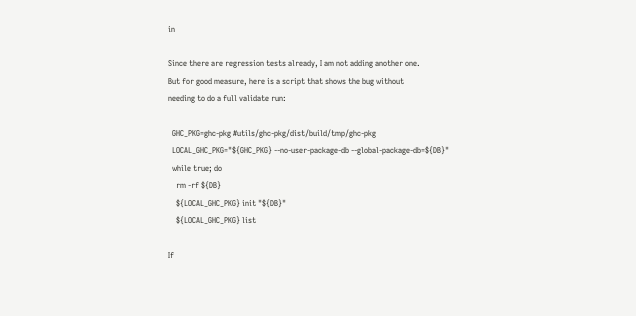in

Since there are regression tests already, I am not adding another one.
But for good measure, here is a script that shows the bug without
needing to do a full validate run:

  GHC_PKG=ghc-pkg #utils/ghc-pkg/dist/build/tmp/ghc-pkg
  LOCAL_GHC_PKG="${GHC_PKG} --no-user-package-db --global-package-db=${DB}"
  while true; do
    rm -rf ${DB}
    ${LOCAL_GHC_PKG} init "${DB}"
    ${LOCAL_GHC_PKG} list

If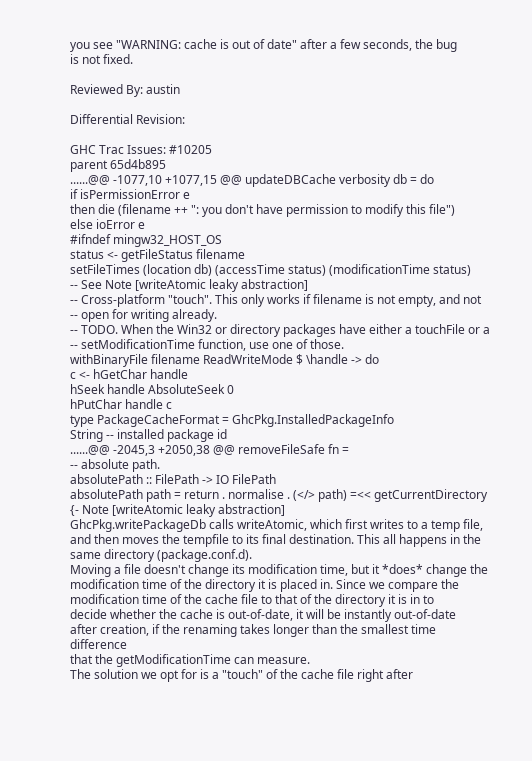you see "WARNING: cache is out of date" after a few seconds, the bug
is not fixed.

Reviewed By: austin

Differential Revision:

GHC Trac Issues: #10205
parent 65d4b895
......@@ -1077,10 +1077,15 @@ updateDBCache verbosity db = do
if isPermissionError e
then die (filename ++ ": you don't have permission to modify this file")
else ioError e
#ifndef mingw32_HOST_OS
status <- getFileStatus filename
setFileTimes (location db) (accessTime status) (modificationTime status)
-- See Note [writeAtomic leaky abstraction]
-- Cross-platform "touch". This only works if filename is not empty, and not
-- open for writing already.
-- TODO. When the Win32 or directory packages have either a touchFile or a
-- setModificationTime function, use one of those.
withBinaryFile filename ReadWriteMode $ \handle -> do
c <- hGetChar handle
hSeek handle AbsoluteSeek 0
hPutChar handle c
type PackageCacheFormat = GhcPkg.InstalledPackageInfo
String -- installed package id
......@@ -2045,3 +2050,38 @@ removeFileSafe fn =
-- absolute path.
absolutePath :: FilePath -> IO FilePath
absolutePath path = return . normalise . (</> path) =<< getCurrentDirectory
{- Note [writeAtomic leaky abstraction]
GhcPkg.writePackageDb calls writeAtomic, which first writes to a temp file,
and then moves the tempfile to its final destination. This all happens in the
same directory (package.conf.d).
Moving a file doesn't change its modification time, but it *does* change the
modification time of the directory it is placed in. Since we compare the
modification time of the cache file to that of the directory it is in to
decide whether the cache is out-of-date, it will be instantly out-of-date
after creation, if the renaming takes longer than the smallest time difference
that the getModificationTime can measure.
The solution we opt for is a "touch" of the cache file right after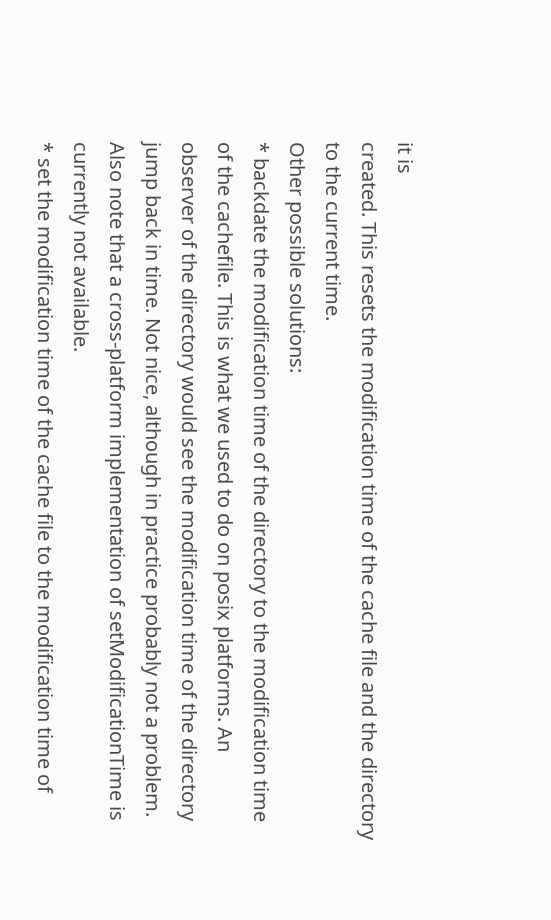it is
created. This resets the modification time of the cache file and the directory
to the current time.
Other possible solutions:
* backdate the modification time of the directory to the modification time
of the cachefile. This is what we used to do on posix platforms. An
observer of the directory would see the modification time of the directory
jump back in time. Not nice, although in practice probably not a problem.
Also note that a cross-platform implementation of setModificationTime is
currently not available.
* set the modification time of the cache file to the modification time of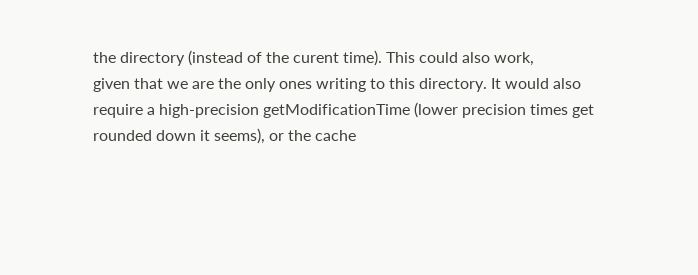the directory (instead of the curent time). This could also work,
given that we are the only ones writing to this directory. It would also
require a high-precision getModificationTime (lower precision times get
rounded down it seems), or the cache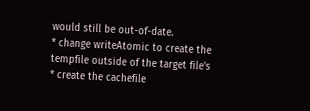would still be out-of-date.
* change writeAtomic to create the tempfile outside of the target file's
* create the cachefile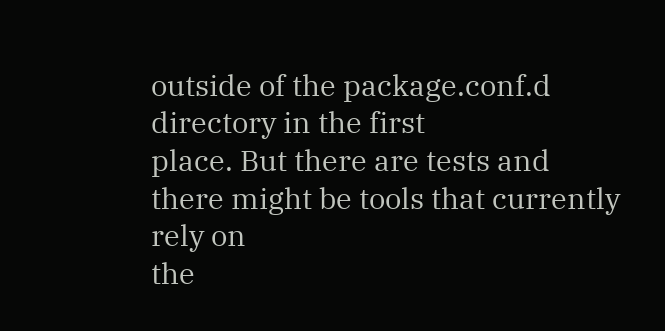outside of the package.conf.d directory in the first
place. But there are tests and there might be tools that currently rely on
the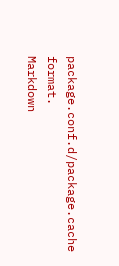package.conf.d/package.cache format.
Markdown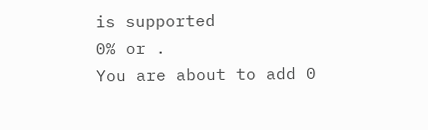is supported
0% or .
You are about to add 0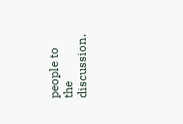people to the discussion.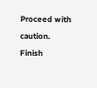Proceed with caution.
Finish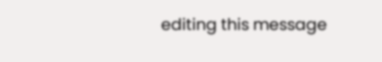editing this message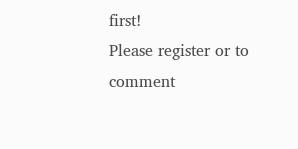first!
Please register or to comment